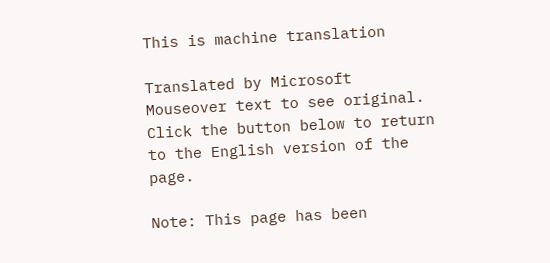This is machine translation

Translated by Microsoft
Mouseover text to see original. Click the button below to return to the English version of the page.

Note: This page has been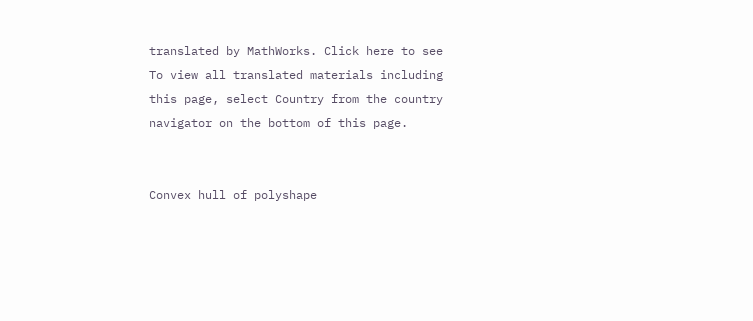translated by MathWorks. Click here to see
To view all translated materials including this page, select Country from the country navigator on the bottom of this page.


Convex hull of polyshape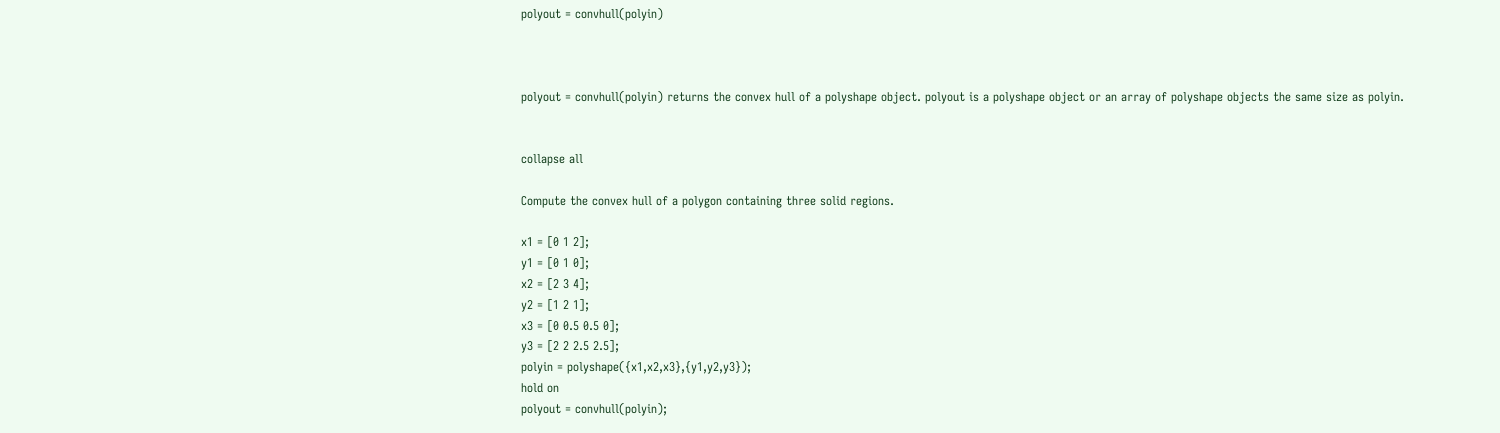polyout = convhull(polyin)



polyout = convhull(polyin) returns the convex hull of a polyshape object. polyout is a polyshape object or an array of polyshape objects the same size as polyin.


collapse all

Compute the convex hull of a polygon containing three solid regions.

x1 = [0 1 2];
y1 = [0 1 0];
x2 = [2 3 4];
y2 = [1 2 1];
x3 = [0 0.5 0.5 0];
y3 = [2 2 2.5 2.5];
polyin = polyshape({x1,x2,x3},{y1,y2,y3});
hold on
polyout = convhull(polyin);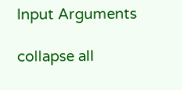Input Arguments

collapse all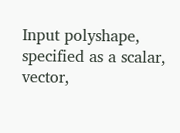Input polyshape, specified as a scalar, vector,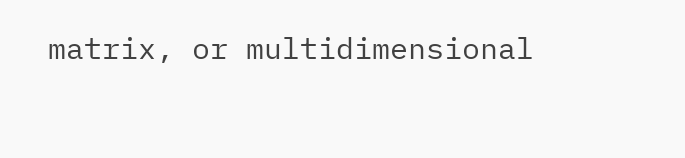matrix, or multidimensional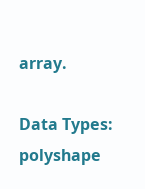array.

Data Types: polyshape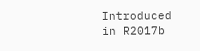Introduced in R2017b